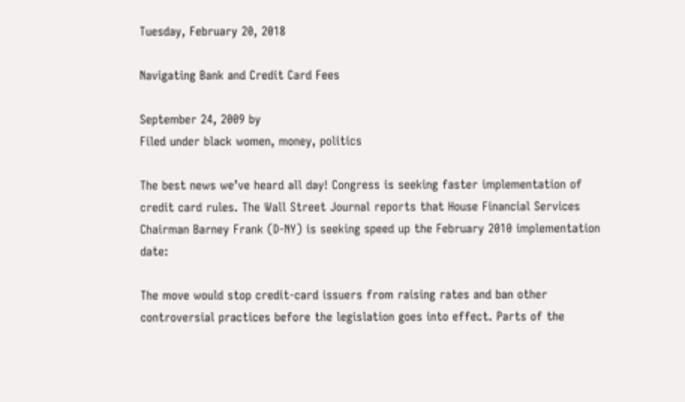Tuesday, February 20, 2018

Navigating Bank and Credit Card Fees

September 24, 2009 by
Filed under black women, money, politics

The best news we’ve heard all day! Congress is seeking faster implementation of credit card rules. The Wall Street Journal reports that House Financial Services Chairman Barney Frank (D-NY) is seeking speed up the February 2010 implementation date:

The move would stop credit-card issuers from raising rates and ban other controversial practices before the legislation goes into effect. Parts of the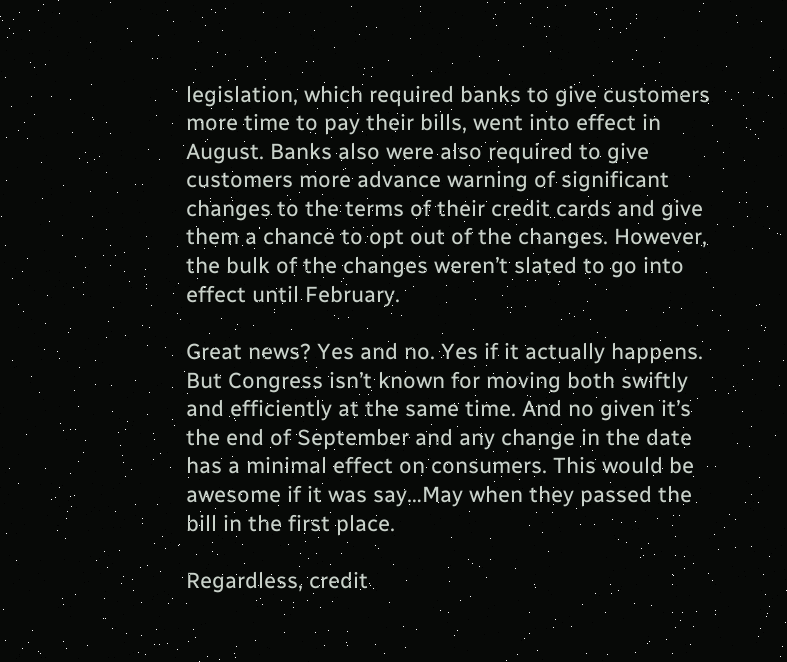legislation, which required banks to give customers more time to pay their bills, went into effect in August. Banks also were also required to give customers more advance warning of significant changes to the terms of their credit cards and give them a chance to opt out of the changes. However, the bulk of the changes weren’t slated to go into effect until February.

Great news? Yes and no. Yes if it actually happens. But Congress isn’t known for moving both swiftly and efficiently at the same time. And no given it’s the end of September and any change in the date has a minimal effect on consumers. This would be awesome if it was say…May when they passed the bill in the first place.

Regardless, credit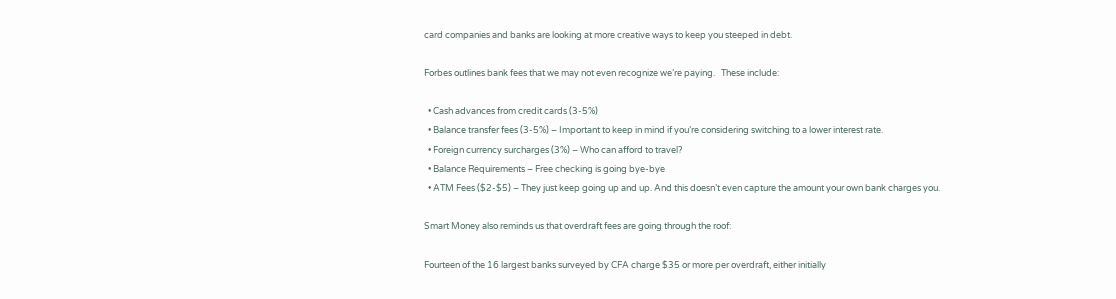card companies and banks are looking at more creative ways to keep you steeped in debt.

Forbes outlines bank fees that we may not even recognize we’re paying.   These include:

  • Cash advances from credit cards (3-5%)
  • Balance transfer fees (3-5%) – Important to keep in mind if you’re considering switching to a lower interest rate.
  • Foreign currency surcharges (3%) – Who can afford to travel?
  • Balance Requirements – Free checking is going bye-bye
  • ATM Fees ($2-$5) – They just keep going up and up. And this doesn’t even capture the amount your own bank charges you.

Smart Money also reminds us that overdraft fees are going through the roof:

Fourteen of the 16 largest banks surveyed by CFA charge $35 or more per overdraft, either initially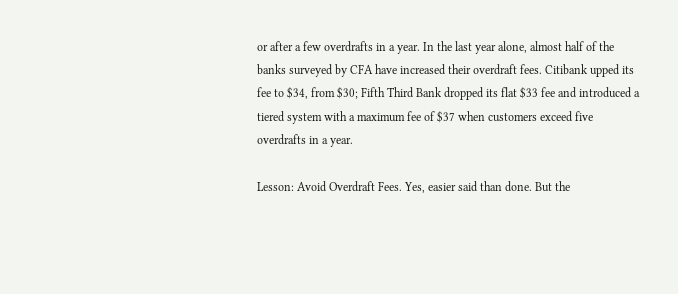or after a few overdrafts in a year. In the last year alone, almost half of the banks surveyed by CFA have increased their overdraft fees. Citibank upped its fee to $34, from $30; Fifth Third Bank dropped its flat $33 fee and introduced a tiered system with a maximum fee of $37 when customers exceed five overdrafts in a year.

Lesson: Avoid Overdraft Fees. Yes, easier said than done. But the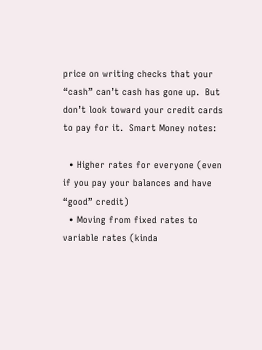price on writing checks that your “cash” can’t cash has gone up.  But don’t look toward your credit cards to pay for it.  Smart Money notes:

  • Higher rates for everyone (even if you pay your balances and have “good” credit)
  • Moving from fixed rates to variable rates (kinda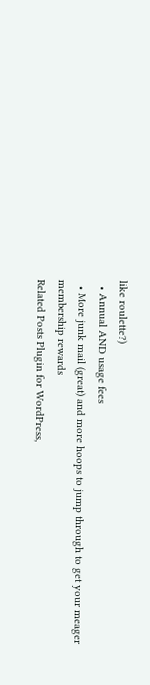like roulette?)
  • Annual AND usage fees
  • More junk mail (great) and more hoops to jump through to get your meager membership rewards
Related Posts Plugin for WordPress,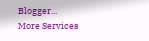Blogger...
More Services